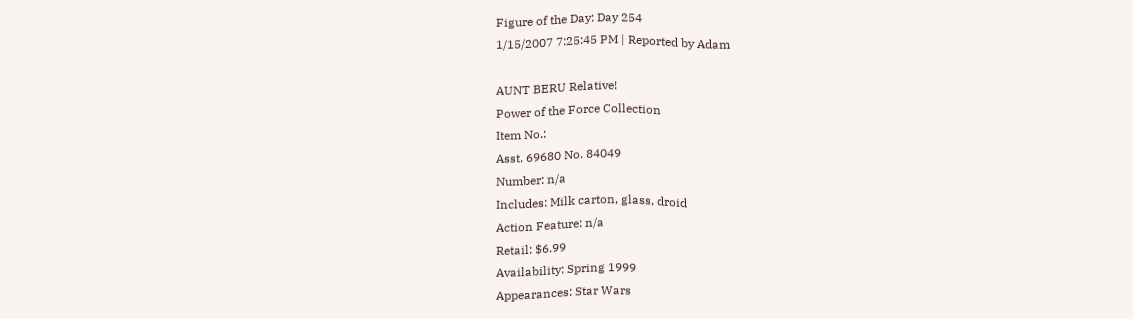Figure of the Day: Day 254
1/15/2007 7:25:45 PM | Reported by Adam

AUNT BERU Relative!
Power of the Force Collection
Item No.:
Asst. 69680 No. 84049
Number: n/a
Includes: Milk carton, glass, droid
Action Feature: n/a
Retail: $6.99
Availability: Spring 1999
Appearances: Star Wars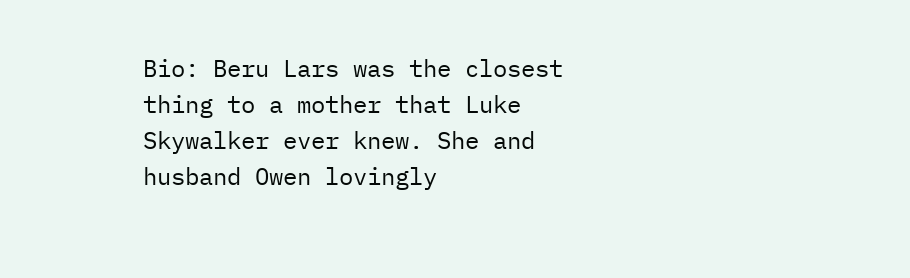Bio: Beru Lars was the closest thing to a mother that Luke Skywalker ever knew. She and husband Owen lovingly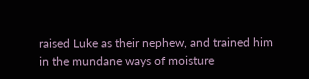raised Luke as their nephew, and trained him in the mundane ways of moisture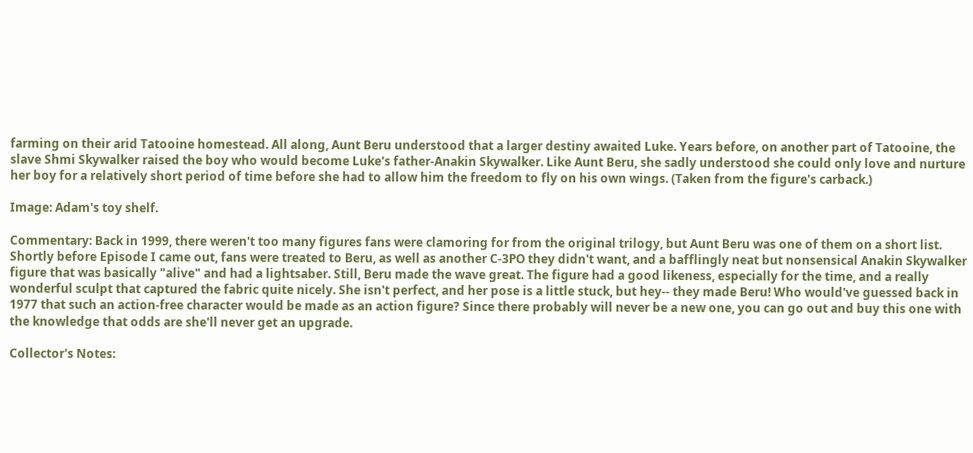farming on their arid Tatooine homestead. All along, Aunt Beru understood that a larger destiny awaited Luke. Years before, on another part of Tatooine, the slave Shmi Skywalker raised the boy who would become Luke's father-Anakin Skywalker. Like Aunt Beru, she sadly understood she could only love and nurture her boy for a relatively short period of time before she had to allow him the freedom to fly on his own wings. (Taken from the figure's carback.)

Image: Adam's toy shelf.

Commentary: Back in 1999, there weren't too many figures fans were clamoring for from the original trilogy, but Aunt Beru was one of them on a short list. Shortly before Episode I came out, fans were treated to Beru, as well as another C-3PO they didn't want, and a bafflingly neat but nonsensical Anakin Skywalker figure that was basically "alive" and had a lightsaber. Still, Beru made the wave great. The figure had a good likeness, especially for the time, and a really wonderful sculpt that captured the fabric quite nicely. She isn't perfect, and her pose is a little stuck, but hey-- they made Beru! Who would've guessed back in 1977 that such an action-free character would be made as an action figure? Since there probably will never be a new one, you can go out and buy this one with the knowledge that odds are she'll never get an upgrade.

Collector's Notes: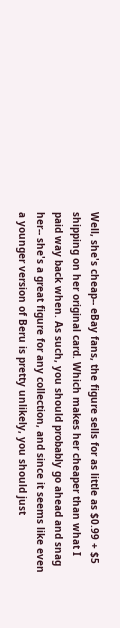Well, she's cheap-- eBay fans, the figure sells for as little as $0.99 + $5 shipping on her original card. Which makes her cheaper than what I paid way back when. As such, you should probably go ahead and snag her-- she's a great figure for any collection, and since it seems like even a younger version of Beru is pretty unlikely, you should just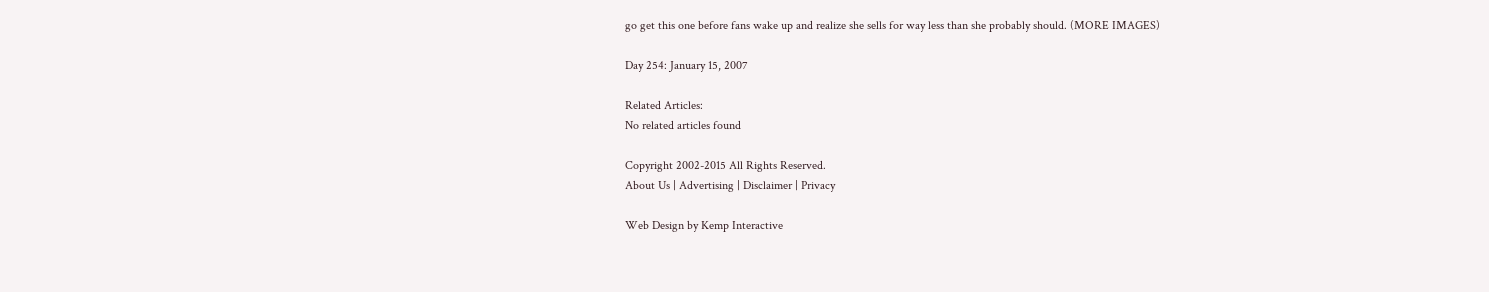go get this one before fans wake up and realize she sells for way less than she probably should. (MORE IMAGES)

Day 254: January 15, 2007

Related Articles:
No related articles found

Copyright 2002-2015 All Rights Reserved.
About Us | Advertising | Disclaimer | Privacy

Web Design by Kemp Interactive